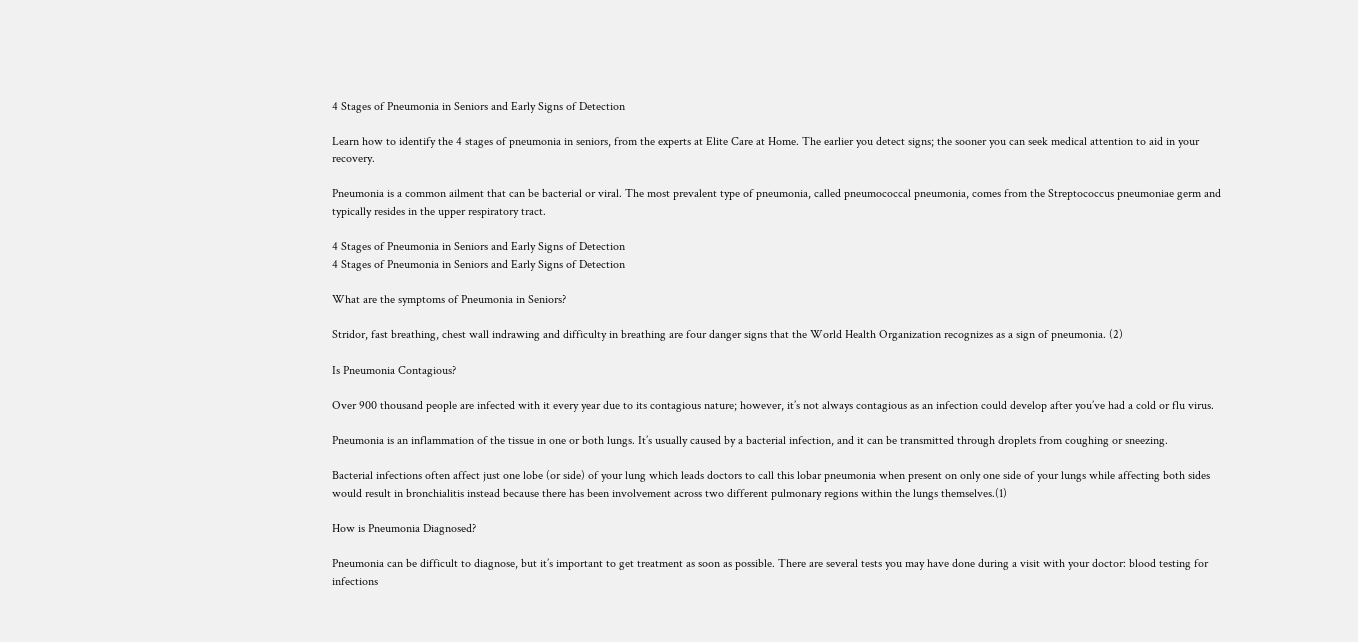4 Stages of Pneumonia in Seniors and Early Signs of Detection

Learn how to identify the 4 stages of pneumonia in seniors, from the experts at Elite Care at Home. The earlier you detect signs; the sooner you can seek medical attention to aid in your recovery.

Pneumonia is a common ailment that can be bacterial or viral. The most prevalent type of pneumonia, called pneumococcal pneumonia, comes from the Streptococcus pneumoniae germ and typically resides in the upper respiratory tract.

4 Stages of Pneumonia in Seniors and Early Signs of Detection
4 Stages of Pneumonia in Seniors and Early Signs of Detection

What are the symptoms of Pneumonia in Seniors?

Stridor, fast breathing, chest wall indrawing and difficulty in breathing are four danger signs that the World Health Organization recognizes as a sign of pneumonia. (2)

Is Pneumonia Contagious?

Over 900 thousand people are infected with it every year due to its contagious nature; however, it’s not always contagious as an infection could develop after you’ve had a cold or flu virus.

Pneumonia is an inflammation of the tissue in one or both lungs. It’s usually caused by a bacterial infection, and it can be transmitted through droplets from coughing or sneezing.

Bacterial infections often affect just one lobe (or side) of your lung which leads doctors to call this lobar pneumonia when present on only one side of your lungs while affecting both sides would result in bronchialitis instead because there has been involvement across two different pulmonary regions within the lungs themselves.(1)

How is Pneumonia Diagnosed?

Pneumonia can be difficult to diagnose, but it’s important to get treatment as soon as possible. There are several tests you may have done during a visit with your doctor: blood testing for infections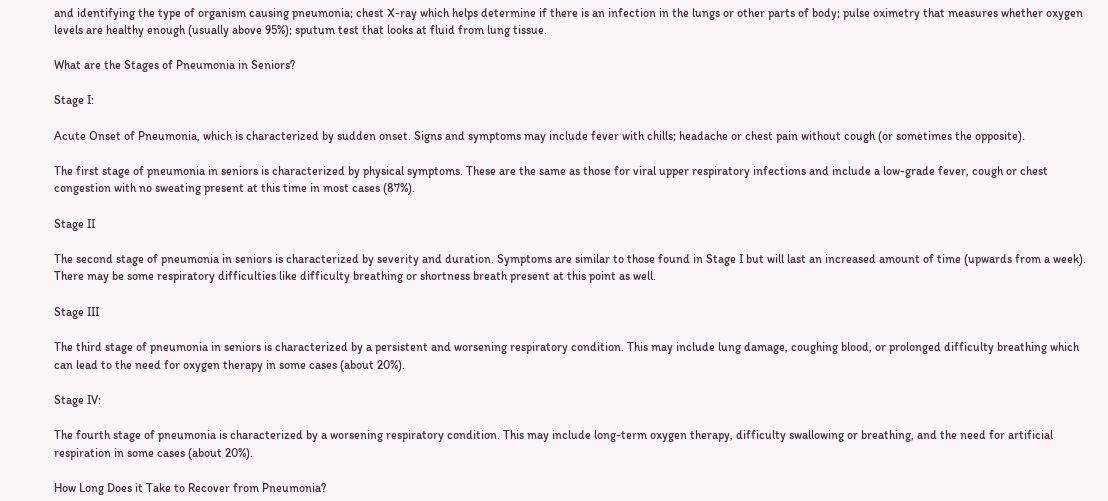and identifying the type of organism causing pneumonia; chest X-ray which helps determine if there is an infection in the lungs or other parts of body; pulse oximetry that measures whether oxygen levels are healthy enough (usually above 95%); sputum test that looks at fluid from lung tissue.

What are the Stages of Pneumonia in Seniors?

Stage I:

Acute Onset of Pneumonia, which is characterized by sudden onset. Signs and symptoms may include fever with chills; headache or chest pain without cough (or sometimes the opposite).

The first stage of pneumonia in seniors is characterized by physical symptoms. These are the same as those for viral upper respiratory infections and include a low-grade fever, cough or chest congestion with no sweating present at this time in most cases (87%).

Stage II

The second stage of pneumonia in seniors is characterized by severity and duration. Symptoms are similar to those found in Stage I but will last an increased amount of time (upwards from a week). There may be some respiratory difficulties like difficulty breathing or shortness breath present at this point as well.

Stage III

The third stage of pneumonia in seniors is characterized by a persistent and worsening respiratory condition. This may include lung damage, coughing blood, or prolonged difficulty breathing which can lead to the need for oxygen therapy in some cases (about 20%).

Stage IV:

The fourth stage of pneumonia is characterized by a worsening respiratory condition. This may include long-term oxygen therapy, difficulty swallowing or breathing, and the need for artificial respiration in some cases (about 20%).

How Long Does it Take to Recover from Pneumonia?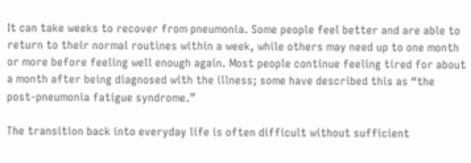It can take weeks to recover from pneumonia. Some people feel better and are able to return to their normal routines within a week, while others may need up to one month or more before feeling well enough again. Most people continue feeling tired for about a month after being diagnosed with the illness; some have described this as “the post-pneumonia fatigue syndrome.”

The transition back into everyday life is often difficult without sufficient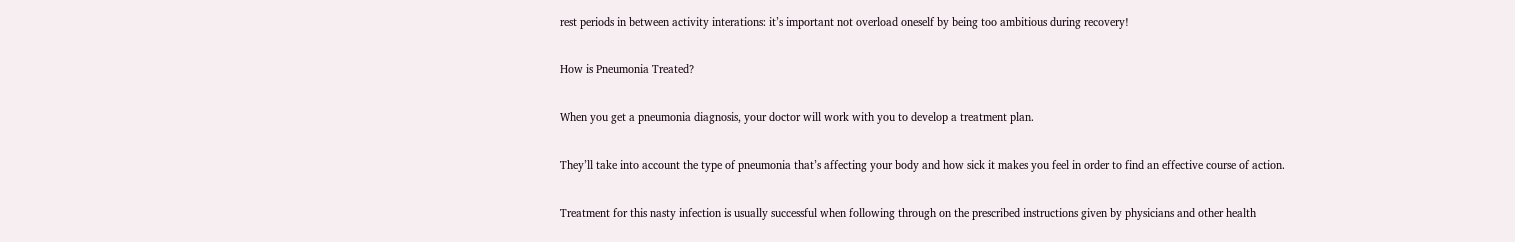rest periods in between activity interations: it’s important not overload oneself by being too ambitious during recovery!

How is Pneumonia Treated?

When you get a pneumonia diagnosis, your doctor will work with you to develop a treatment plan.

They’ll take into account the type of pneumonia that’s affecting your body and how sick it makes you feel in order to find an effective course of action.

Treatment for this nasty infection is usually successful when following through on the prescribed instructions given by physicians and other health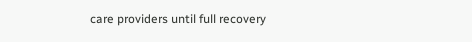care providers until full recovery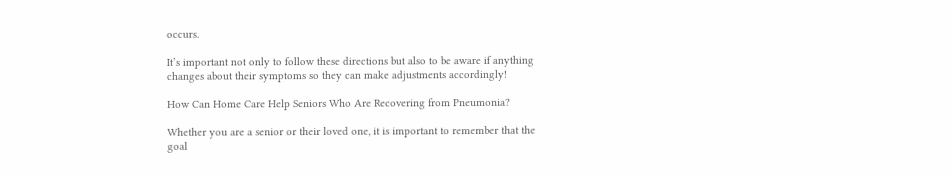occurs.

It’s important not only to follow these directions but also to be aware if anything changes about their symptoms so they can make adjustments accordingly!

How Can Home Care Help Seniors Who Are Recovering from Pneumonia?

Whether you are a senior or their loved one, it is important to remember that the goal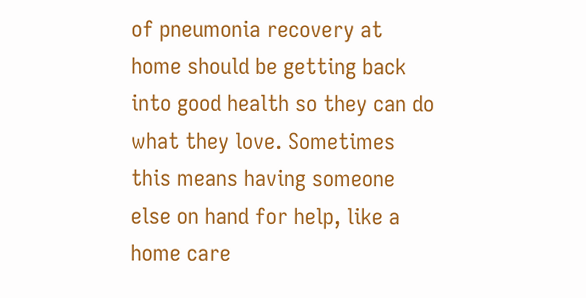of pneumonia recovery at home should be getting back into good health so they can do what they love. Sometimes this means having someone else on hand for help, like a home care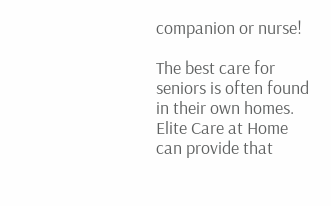companion or nurse!

The best care for seniors is often found in their own homes. Elite Care at Home can provide that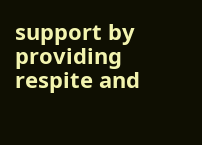support by providing respite and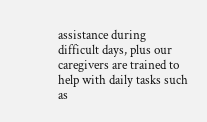assistance during difficult days, plus our caregivers are trained to help with daily tasks such as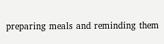preparing meals and reminding them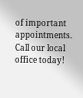of important appointments. Call our local office today!